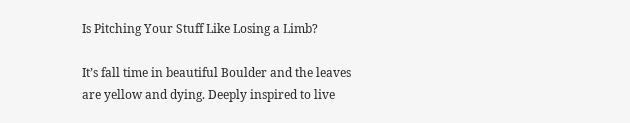Is Pitching Your Stuff Like Losing a Limb?

It’s fall time in beautiful Boulder and the leaves are yellow and dying. Deeply inspired to live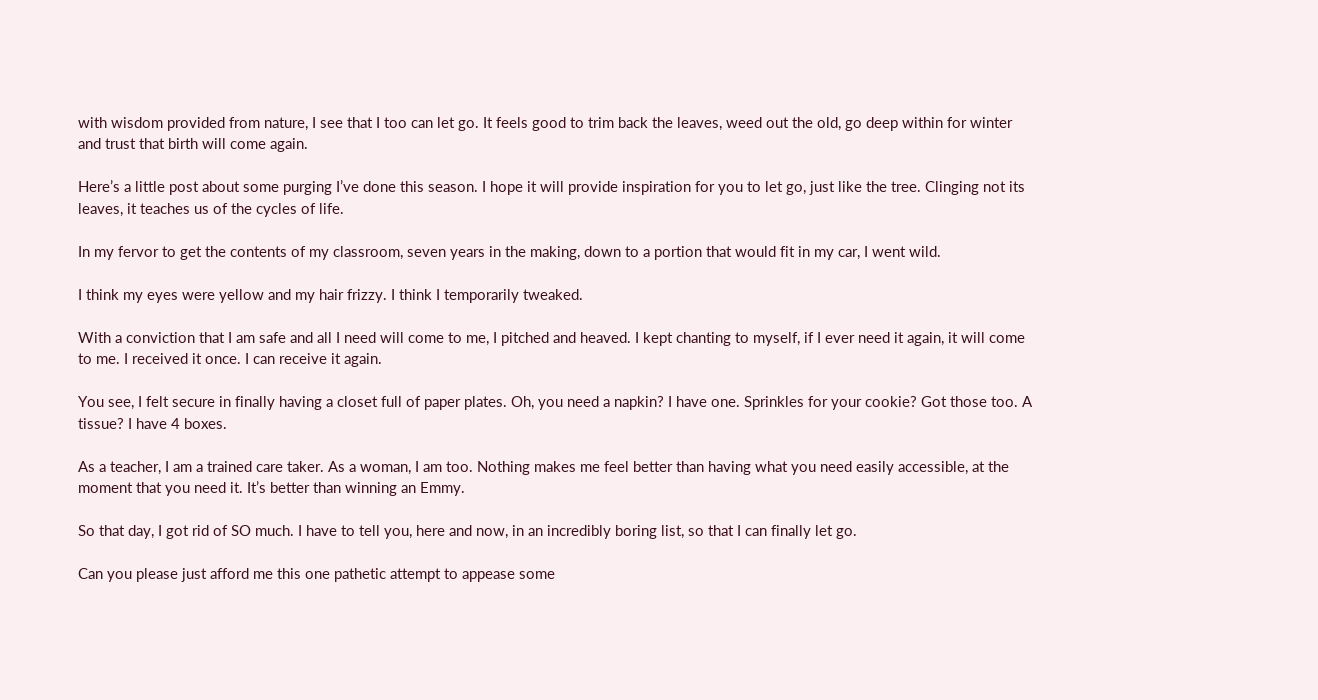with wisdom provided from nature, I see that I too can let go. It feels good to trim back the leaves, weed out the old, go deep within for winter and trust that birth will come again.

Here’s a little post about some purging I’ve done this season. I hope it will provide inspiration for you to let go, just like the tree. Clinging not its leaves, it teaches us of the cycles of life.

In my fervor to get the contents of my classroom, seven years in the making, down to a portion that would fit in my car, I went wild.

I think my eyes were yellow and my hair frizzy. I think I temporarily tweaked.

With a conviction that I am safe and all I need will come to me, I pitched and heaved. I kept chanting to myself, if I ever need it again, it will come to me. I received it once. I can receive it again.

You see, I felt secure in finally having a closet full of paper plates. Oh, you need a napkin? I have one. Sprinkles for your cookie? Got those too. A tissue? I have 4 boxes.

As a teacher, I am a trained care taker. As a woman, I am too. Nothing makes me feel better than having what you need easily accessible, at the moment that you need it. It’s better than winning an Emmy.

So that day, I got rid of SO much. I have to tell you, here and now, in an incredibly boring list, so that I can finally let go.

Can you please just afford me this one pathetic attempt to appease some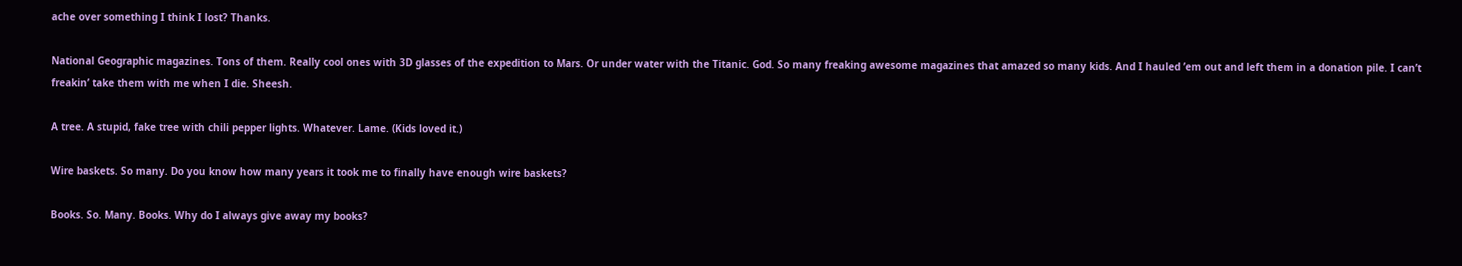ache over something I think I lost? Thanks.

National Geographic magazines. Tons of them. Really cool ones with 3D glasses of the expedition to Mars. Or under water with the Titanic. God. So many freaking awesome magazines that amazed so many kids. And I hauled ’em out and left them in a donation pile. I can’t freakin’ take them with me when I die. Sheesh.

A tree. A stupid, fake tree with chili pepper lights. Whatever. Lame. (Kids loved it.)

Wire baskets. So many. Do you know how many years it took me to finally have enough wire baskets?

Books. So. Many. Books. Why do I always give away my books?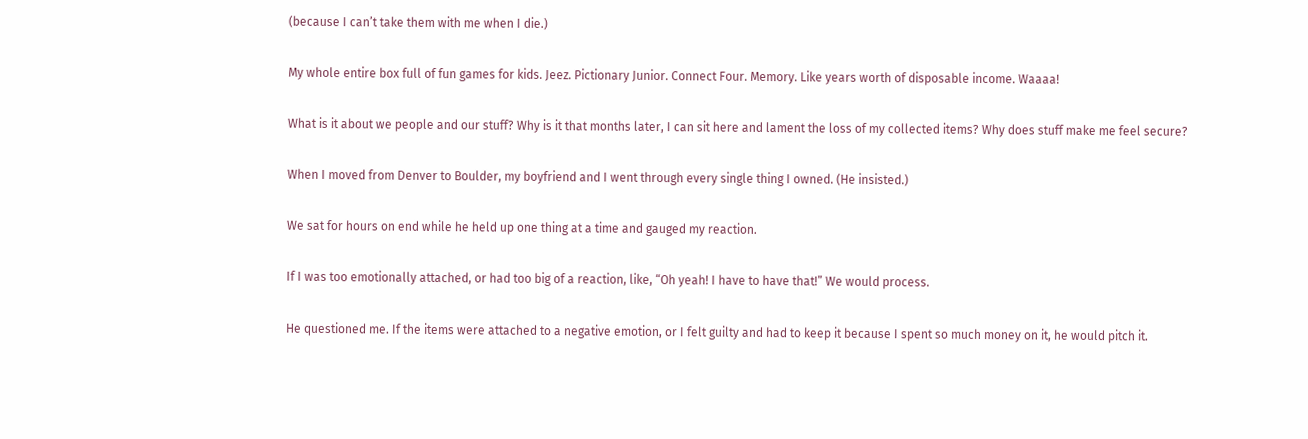(because I can’t take them with me when I die.)

My whole entire box full of fun games for kids. Jeez. Pictionary Junior. Connect Four. Memory. Like years worth of disposable income. Waaaa!

What is it about we people and our stuff? Why is it that months later, I can sit here and lament the loss of my collected items? Why does stuff make me feel secure?

When I moved from Denver to Boulder, my boyfriend and I went through every single thing I owned. (He insisted.)

We sat for hours on end while he held up one thing at a time and gauged my reaction.

If I was too emotionally attached, or had too big of a reaction, like, “Oh yeah! I have to have that!” We would process.

He questioned me. If the items were attached to a negative emotion, or I felt guilty and had to keep it because I spent so much money on it, he would pitch it.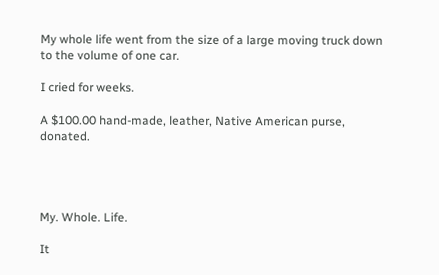My whole life went from the size of a large moving truck down to the volume of one car.

I cried for weeks.

A $100.00 hand-made, leather, Native American purse, donated.




My. Whole. Life.

It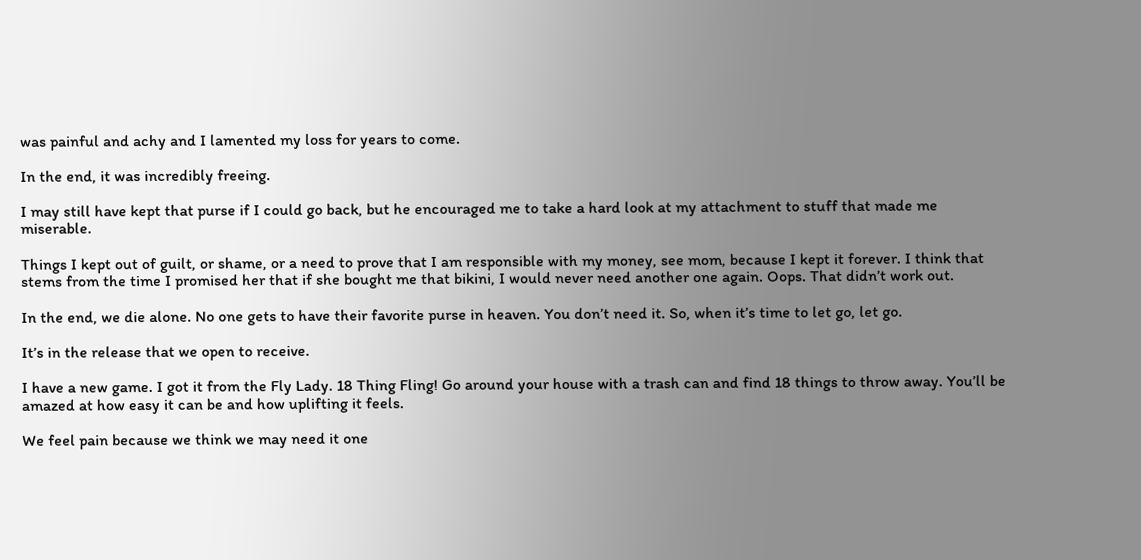was painful and achy and I lamented my loss for years to come.

In the end, it was incredibly freeing.

I may still have kept that purse if I could go back, but he encouraged me to take a hard look at my attachment to stuff that made me miserable.

Things I kept out of guilt, or shame, or a need to prove that I am responsible with my money, see mom, because I kept it forever. I think that stems from the time I promised her that if she bought me that bikini, I would never need another one again. Oops. That didn’t work out.

In the end, we die alone. No one gets to have their favorite purse in heaven. You don’t need it. So, when it’s time to let go, let go.

It’s in the release that we open to receive.

I have a new game. I got it from the Fly Lady. 18 Thing Fling! Go around your house with a trash can and find 18 things to throw away. You’ll be amazed at how easy it can be and how uplifting it feels.

We feel pain because we think we may need it one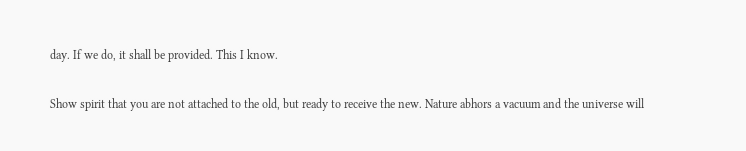day. If we do, it shall be provided. This I know.

Show spirit that you are not attached to the old, but ready to receive the new. Nature abhors a vacuum and the universe will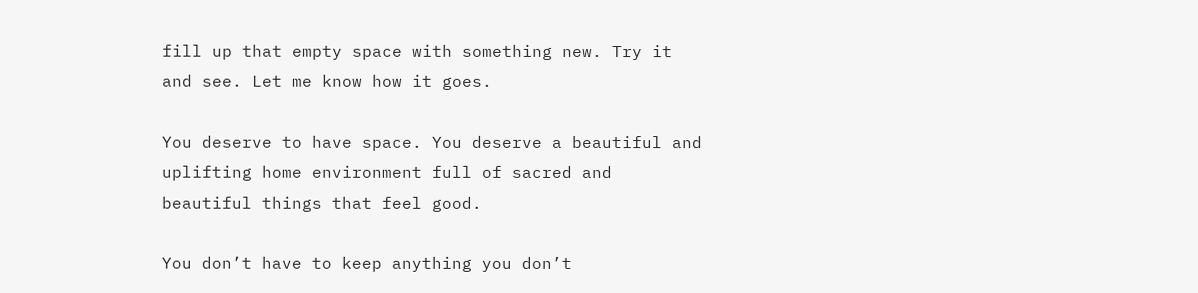fill up that empty space with something new. Try it and see. Let me know how it goes.

You deserve to have space. You deserve a beautiful and uplifting home environment full of sacred and beautiful things that feel good.

You don’t have to keep anything you don’t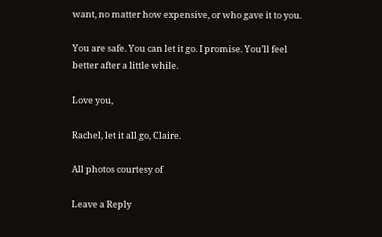want, no matter how expensive, or who gave it to you.

You are safe. You can let it go. I promise. You’ll feel better after a little while.

Love you,

Rachel, let it all go, Claire.

All photos courtesy of

Leave a Reply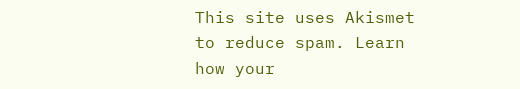This site uses Akismet to reduce spam. Learn how your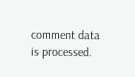comment data is processed.